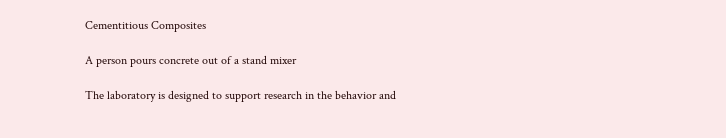Cementitious Composites

A person pours concrete out of a stand mixer

The laboratory is designed to support research in the behavior and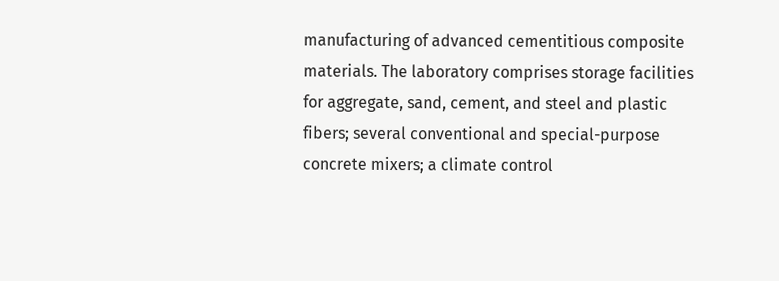manufacturing of advanced cementitious composite materials. The laboratory comprises storage facilities for aggregate, sand, cement, and steel and plastic fibers; several conventional and special-purpose concrete mixers; a climate control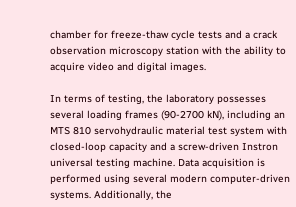chamber for freeze-thaw cycle tests and a crack observation microscopy station with the ability to acquire video and digital images.

In terms of testing, the laboratory possesses several loading frames (90-2700 kN), including an MTS 810 servohydraulic material test system with closed-loop capacity and a screw-driven Instron universal testing machine. Data acquisition is performed using several modern computer-driven systems. Additionally, the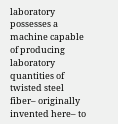laboratory possesses a machine capable of producing laboratory quantities of twisted steel fiber– originally invented here– to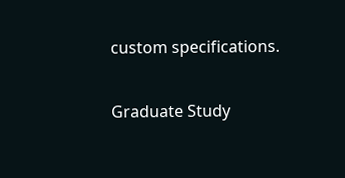custom specifications.

Graduate Study